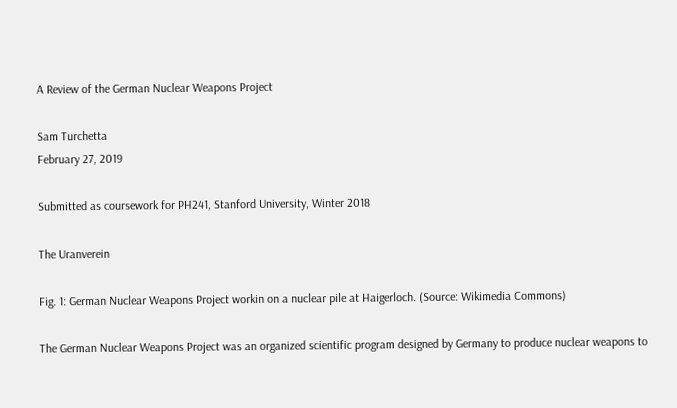A Review of the German Nuclear Weapons Project

Sam Turchetta
February 27, 2019

Submitted as coursework for PH241, Stanford University, Winter 2018

The Uranverein

Fig. 1: German Nuclear Weapons Project workin on a nuclear pile at Haigerloch. (Source: Wikimedia Commons)

The German Nuclear Weapons Project was an organized scientific program designed by Germany to produce nuclear weapons to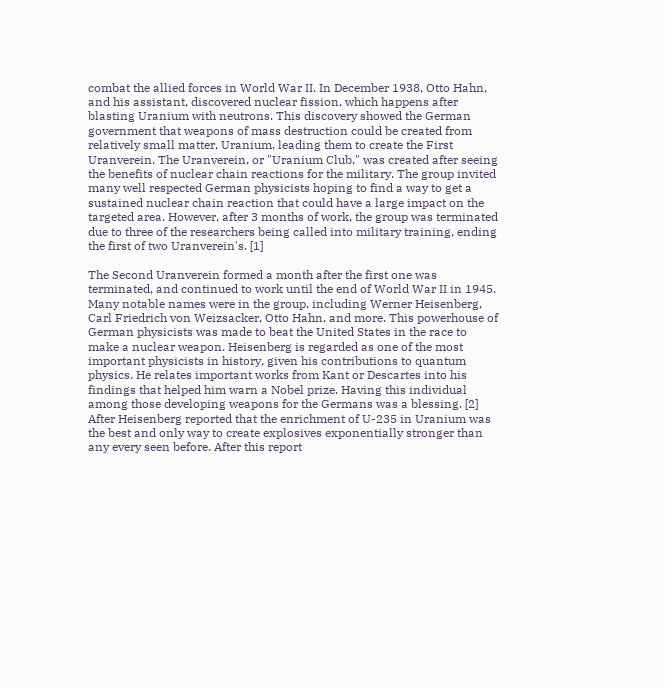combat the allied forces in World War II. In December 1938, Otto Hahn, and his assistant, discovered nuclear fission, which happens after blasting Uranium with neutrons. This discovery showed the German government that weapons of mass destruction could be created from relatively small matter, Uranium, leading them to create the First Uranverein. The Uranverein, or "Uranium Club," was created after seeing the benefits of nuclear chain reactions for the military. The group invited many well respected German physicists hoping to find a way to get a sustained nuclear chain reaction that could have a large impact on the targeted area. However, after 3 months of work, the group was terminated due to three of the researchers being called into military training, ending the first of two Uranverein's. [1]

The Second Uranverein formed a month after the first one was terminated, and continued to work until the end of World War II in 1945. Many notable names were in the group, including Werner Heisenberg, Carl Friedrich von Weizsacker, Otto Hahn, and more. This powerhouse of German physicists was made to beat the United States in the race to make a nuclear weapon. Heisenberg is regarded as one of the most important physicists in history, given his contributions to quantum physics. He relates important works from Kant or Descartes into his findings that helped him warn a Nobel prize. Having this individual among those developing weapons for the Germans was a blessing. [2] After Heisenberg reported that the enrichment of U-235 in Uranium was the best and only way to create explosives exponentially stronger than any every seen before. After this report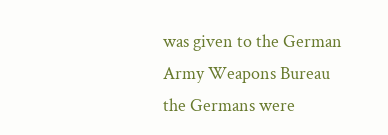was given to the German Army Weapons Bureau the Germans were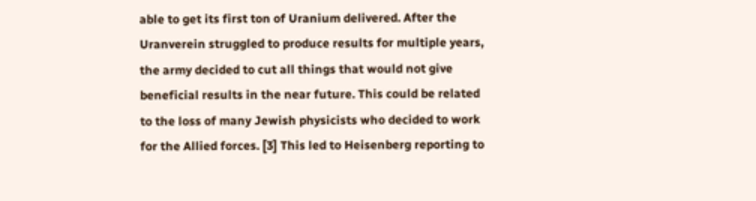able to get its first ton of Uranium delivered. After the Uranverein struggled to produce results for multiple years, the army decided to cut all things that would not give beneficial results in the near future. This could be related to the loss of many Jewish physicists who decided to work for the Allied forces. [3] This led to Heisenberg reporting to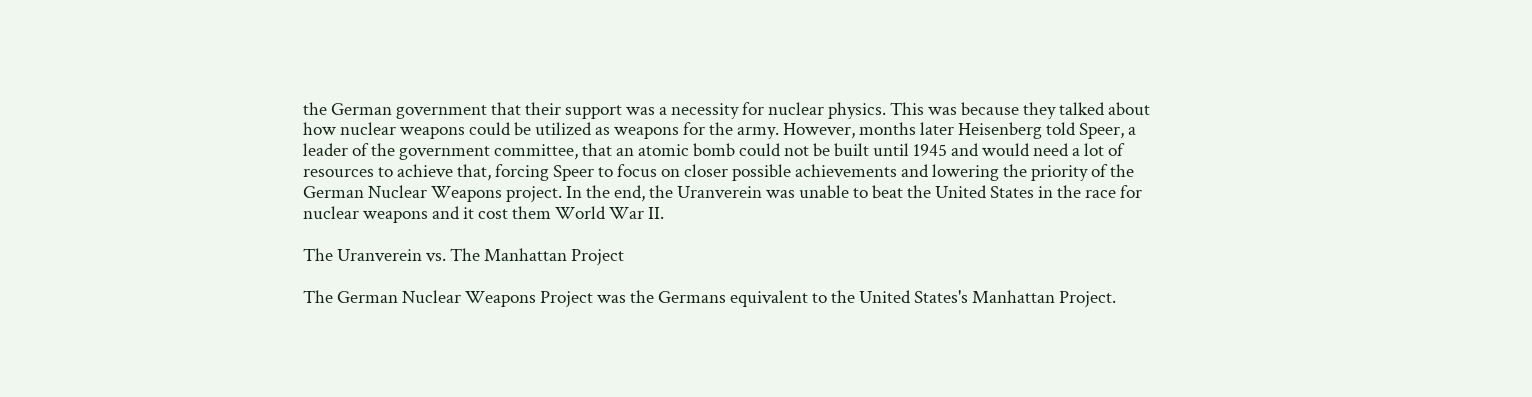the German government that their support was a necessity for nuclear physics. This was because they talked about how nuclear weapons could be utilized as weapons for the army. However, months later Heisenberg told Speer, a leader of the government committee, that an atomic bomb could not be built until 1945 and would need a lot of resources to achieve that, forcing Speer to focus on closer possible achievements and lowering the priority of the German Nuclear Weapons project. In the end, the Uranverein was unable to beat the United States in the race for nuclear weapons and it cost them World War II.

The Uranverein vs. The Manhattan Project

The German Nuclear Weapons Project was the Germans equivalent to the United States's Manhattan Project.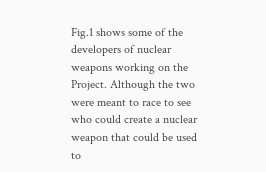Fig.1 shows some of the developers of nuclear weapons working on the Project. Although the two were meant to race to see who could create a nuclear weapon that could be used to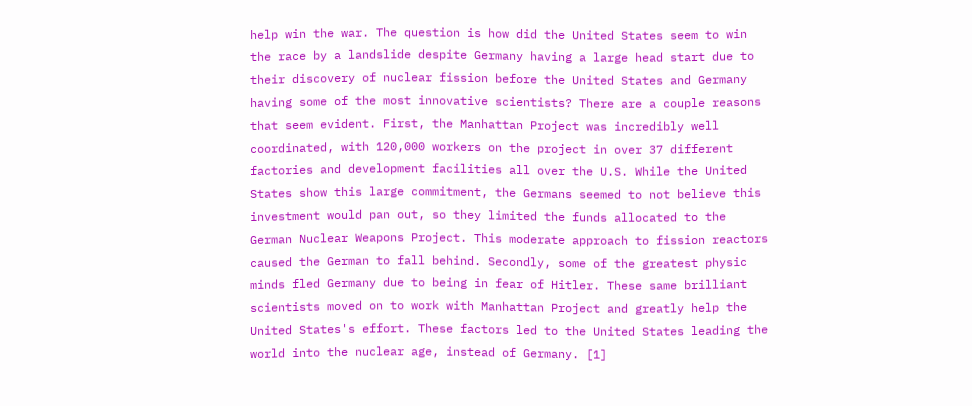help win the war. The question is how did the United States seem to win the race by a landslide despite Germany having a large head start due to their discovery of nuclear fission before the United States and Germany having some of the most innovative scientists? There are a couple reasons that seem evident. First, the Manhattan Project was incredibly well coordinated, with 120,000 workers on the project in over 37 different factories and development facilities all over the U.S. While the United States show this large commitment, the Germans seemed to not believe this investment would pan out, so they limited the funds allocated to the German Nuclear Weapons Project. This moderate approach to fission reactors caused the German to fall behind. Secondly, some of the greatest physic minds fled Germany due to being in fear of Hitler. These same brilliant scientists moved on to work with Manhattan Project and greatly help the United States's effort. These factors led to the United States leading the world into the nuclear age, instead of Germany. [1]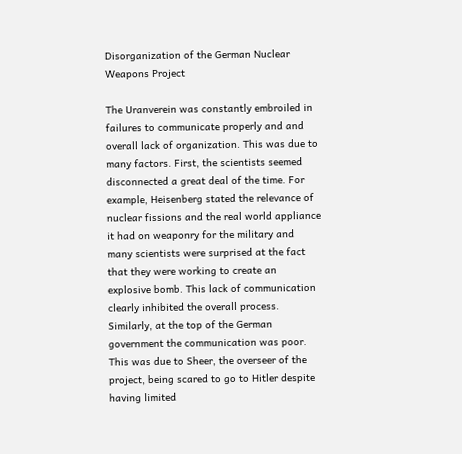Disorganization of the German Nuclear Weapons Project

The Uranverein was constantly embroiled in failures to communicate properly and and overall lack of organization. This was due to many factors. First, the scientists seemed disconnected a great deal of the time. For example, Heisenberg stated the relevance of nuclear fissions and the real world appliance it had on weaponry for the military and many scientists were surprised at the fact that they were working to create an explosive bomb. This lack of communication clearly inhibited the overall process. Similarly, at the top of the German government the communication was poor. This was due to Sheer, the overseer of the project, being scared to go to Hitler despite having limited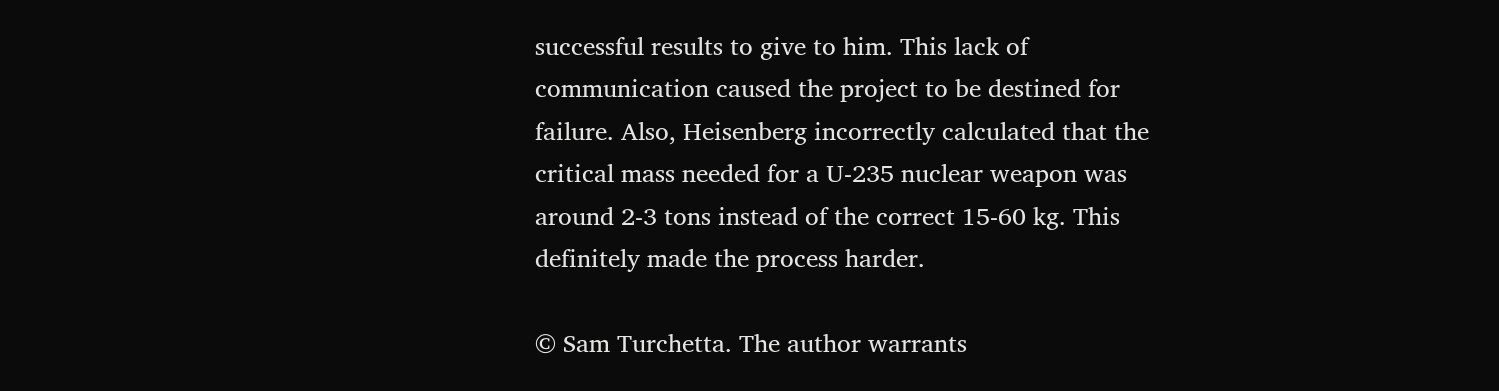successful results to give to him. This lack of communication caused the project to be destined for failure. Also, Heisenberg incorrectly calculated that the critical mass needed for a U-235 nuclear weapon was around 2-3 tons instead of the correct 15-60 kg. This definitely made the process harder.

© Sam Turchetta. The author warrants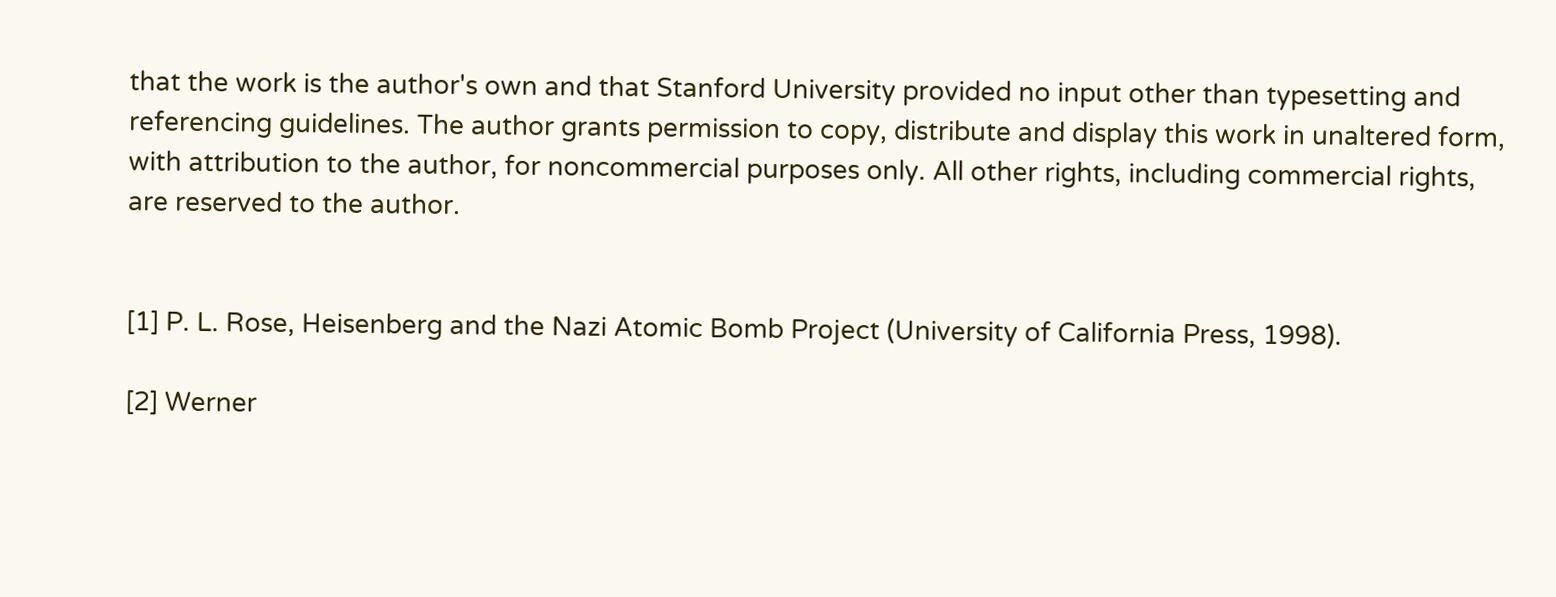that the work is the author's own and that Stanford University provided no input other than typesetting and referencing guidelines. The author grants permission to copy, distribute and display this work in unaltered form, with attribution to the author, for noncommercial purposes only. All other rights, including commercial rights, are reserved to the author.


[1] P. L. Rose, Heisenberg and the Nazi Atomic Bomb Project (University of California Press, 1998).

[2] Werner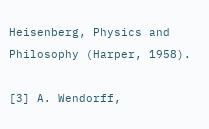Heisenberg, Physics and Philosophy (Harper, 1958).

[3] A. Wendorff,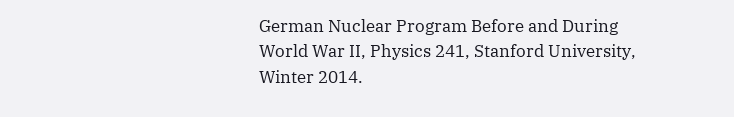German Nuclear Program Before and During World War II, Physics 241, Stanford University, Winter 2014.